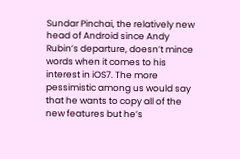Sundar Pinchai, the relatively new head of Android since Andy Rubin’s departure, doesn’t mince words when it comes to his interest in iOS7. The more pessimistic among us would say that he wants to copy all of the new features but he’s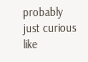probably just curious like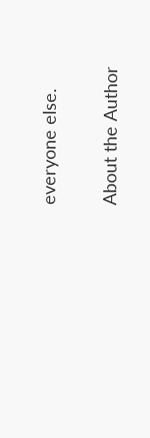everyone else.

About the Author